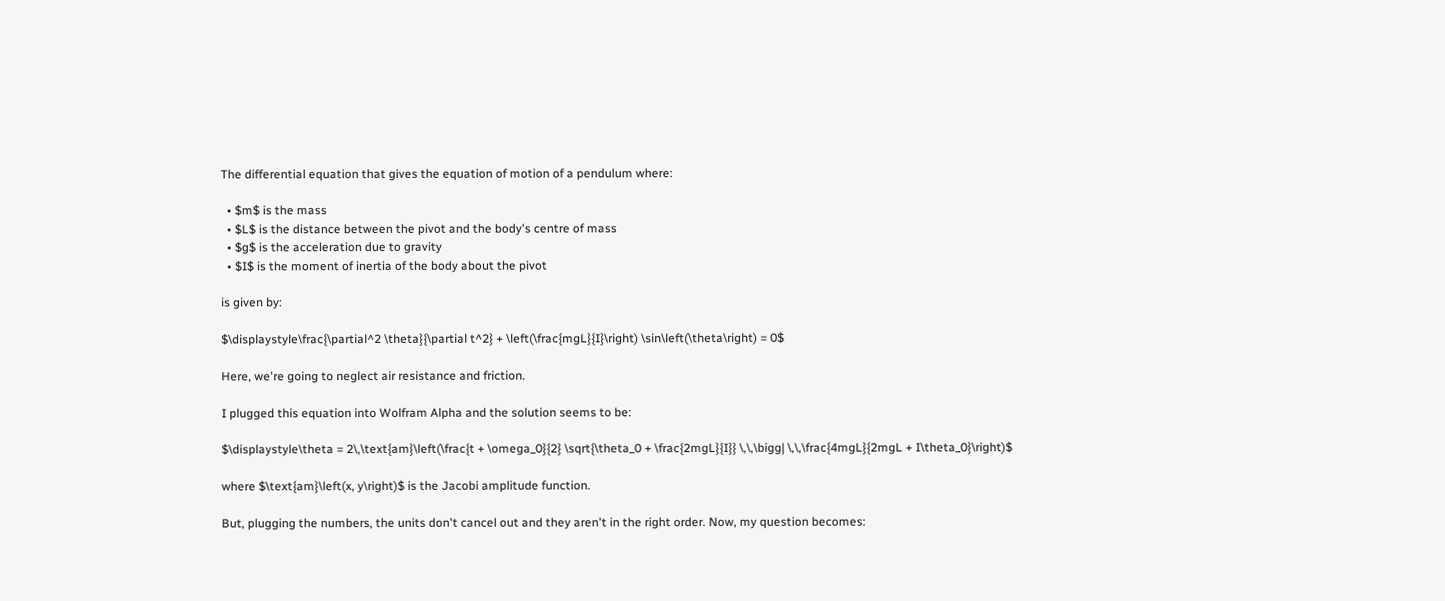The differential equation that gives the equation of motion of a pendulum where:

  • $m$ is the mass
  • $L$ is the distance between the pivot and the body's centre of mass
  • $g$ is the acceleration due to gravity
  • $I$ is the moment of inertia of the body about the pivot

is given by:

$\displaystyle\frac{\partial^2 \theta}{\partial t^2} + \left(\frac{mgL}{I}\right) \sin\left(\theta\right) = 0$

Here, we're going to neglect air resistance and friction.

I plugged this equation into Wolfram Alpha and the solution seems to be:

$\displaystyle\theta = 2\,\text{am}\left(\frac{t + \omega_0}{2} \sqrt{\theta_0 + \frac{2mgL}{I}} \,\,\bigg| \,\,\frac{4mgL}{2mgL + I\theta_0}\right)$

where $\text{am}\left(x, y\right)$ is the Jacobi amplitude function.

But, plugging the numbers, the units don't cancel out and they aren't in the right order. Now, my question becomes: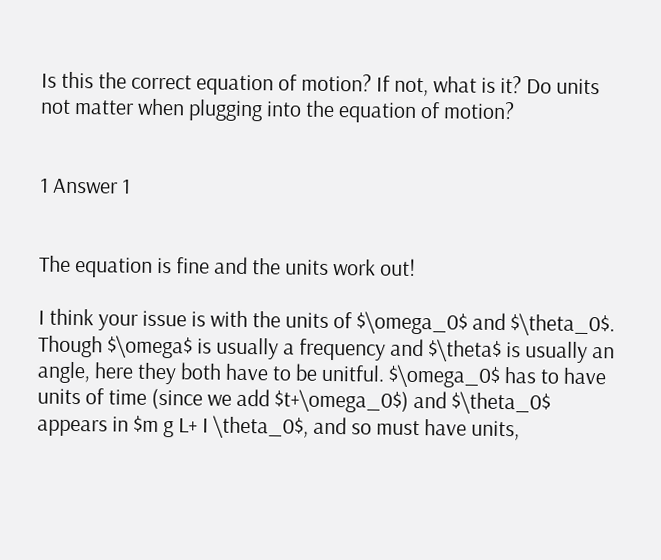Is this the correct equation of motion? If not, what is it? Do units not matter when plugging into the equation of motion?


1 Answer 1


The equation is fine and the units work out!

I think your issue is with the units of $\omega_0$ and $\theta_0$. Though $\omega$ is usually a frequency and $\theta$ is usually an angle, here they both have to be unitful. $\omega_0$ has to have units of time (since we add $t+\omega_0$) and $\theta_0$ appears in $m g L+ I \theta_0$, and so must have units,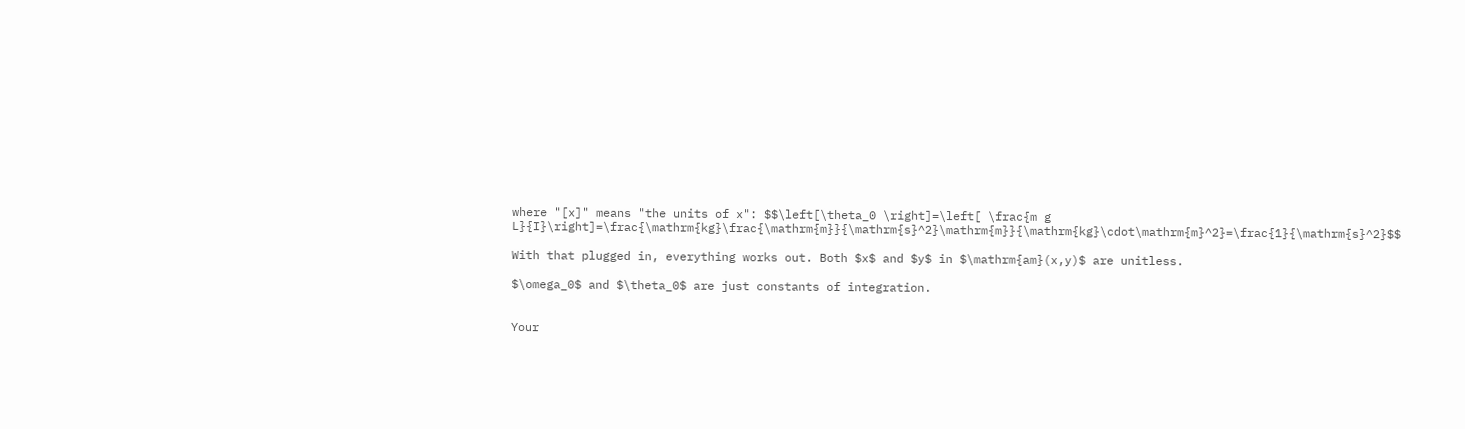where "[x]" means "the units of x": $$\left[\theta_0 \right]=\left[ \frac{m g L}{I}\right]=\frac{\mathrm{kg}\frac{\mathrm{m}}{\mathrm{s}^2}\mathrm{m}}{\mathrm{kg}\cdot\mathrm{m}^2}=\frac{1}{\mathrm{s}^2}$$

With that plugged in, everything works out. Both $x$ and $y$ in $\mathrm{am}(x,y)$ are unitless.

$\omega_0$ and $\theta_0$ are just constants of integration.


Your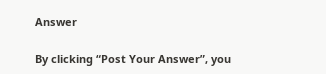Answer

By clicking “Post Your Answer”, you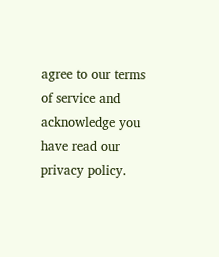agree to our terms of service and acknowledge you have read our privacy policy.